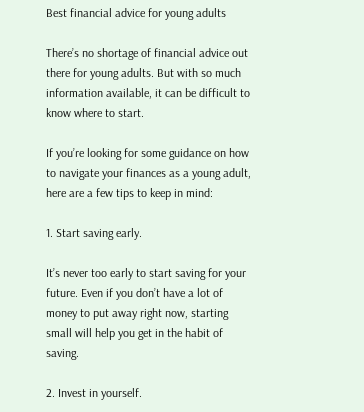Best financial advice for young adults

There’s no shortage of financial advice out there for young adults. But with so much information available, it can be difficult to know where to start.

If you’re looking for some guidance on how to navigate your finances as a young adult, here are a few tips to keep in mind:

1. Start saving early.

It’s never too early to start saving for your future. Even if you don’t have a lot of money to put away right now, starting small will help you get in the habit of saving.

2. Invest in yourself.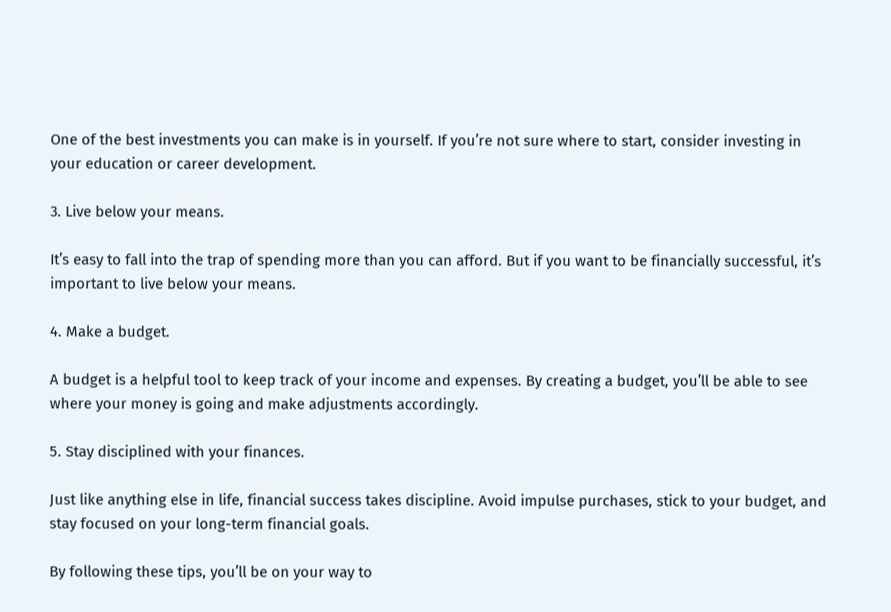One of the best investments you can make is in yourself. If you’re not sure where to start, consider investing in your education or career development.

3. Live below your means.

It’s easy to fall into the trap of spending more than you can afford. But if you want to be financially successful, it’s important to live below your means.

4. Make a budget.

A budget is a helpful tool to keep track of your income and expenses. By creating a budget, you’ll be able to see where your money is going and make adjustments accordingly.

5. Stay disciplined with your finances.

Just like anything else in life, financial success takes discipline. Avoid impulse purchases, stick to your budget, and stay focused on your long-term financial goals.

By following these tips, you’ll be on your way to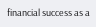financial success as a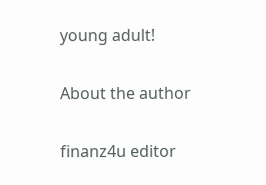young adult!

About the author

finanz4u editor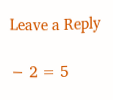Leave a Reply

− 2 = 5